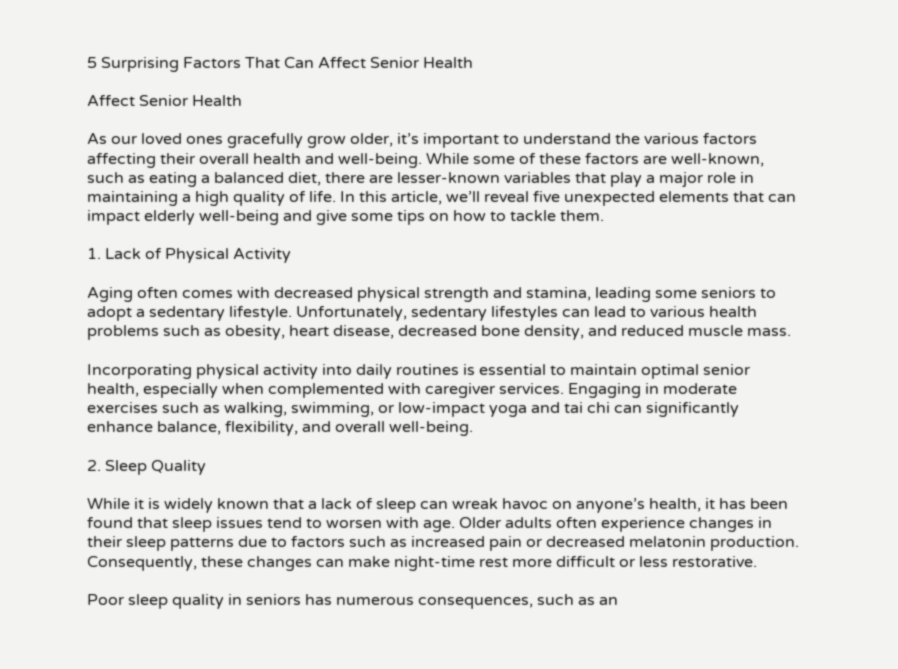5 Surprising Factors That Can Affect Senior Health

Affect Senior Health

As our loved ones gracefully grow older, it’s important to understand the various factors affecting their overall health and well-being. While some of these factors are well-known, such as eating a balanced diet, there are lesser-known variables that play a major role in maintaining a high quality of life. In this article, we’ll reveal five unexpected elements that can impact elderly well-being and give some tips on how to tackle them.

1. Lack of Physical Activity

Aging often comes with decreased physical strength and stamina, leading some seniors to adopt a sedentary lifestyle. Unfortunately, sedentary lifestyles can lead to various health problems such as obesity, heart disease, decreased bone density, and reduced muscle mass.

Incorporating physical activity into daily routines is essential to maintain optimal senior health, especially when complemented with caregiver services. Engaging in moderate exercises such as walking, swimming, or low-impact yoga and tai chi can significantly enhance balance, flexibility, and overall well-being.

2. Sleep Quality

While it is widely known that a lack of sleep can wreak havoc on anyone’s health, it has been found that sleep issues tend to worsen with age. Older adults often experience changes in their sleep patterns due to factors such as increased pain or decreased melatonin production. Consequently, these changes can make night-time rest more difficult or less restorative.

Poor sleep quality in seniors has numerous consequences, such as an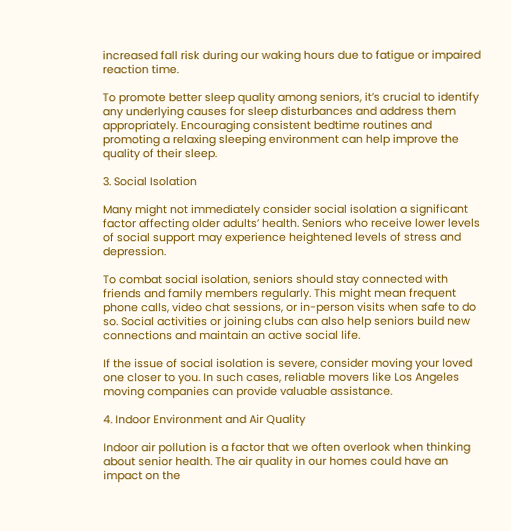increased fall risk during our waking hours due to fatigue or impaired reaction time.

To promote better sleep quality among seniors, it’s crucial to identify any underlying causes for sleep disturbances and address them appropriately. Encouraging consistent bedtime routines and promoting a relaxing sleeping environment can help improve the quality of their sleep.

3. Social Isolation

Many might not immediately consider social isolation a significant factor affecting older adults’ health. Seniors who receive lower levels of social support may experience heightened levels of stress and depression.

To combat social isolation, seniors should stay connected with friends and family members regularly. This might mean frequent phone calls, video chat sessions, or in-person visits when safe to do so. Social activities or joining clubs can also help seniors build new connections and maintain an active social life.

If the issue of social isolation is severe, consider moving your loved one closer to you. In such cases, reliable movers like Los Angeles moving companies can provide valuable assistance.

4. Indoor Environment and Air Quality

Indoor air pollution is a factor that we often overlook when thinking about senior health. The air quality in our homes could have an impact on the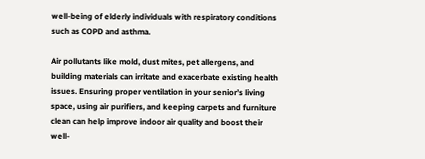well-being of elderly individuals with respiratory conditions such as COPD and asthma.

Air pollutants like mold, dust mites, pet allergens, and building materials can irritate and exacerbate existing health issues. Ensuring proper ventilation in your senior’s living space, using air purifiers, and keeping carpets and furniture clean can help improve indoor air quality and boost their well-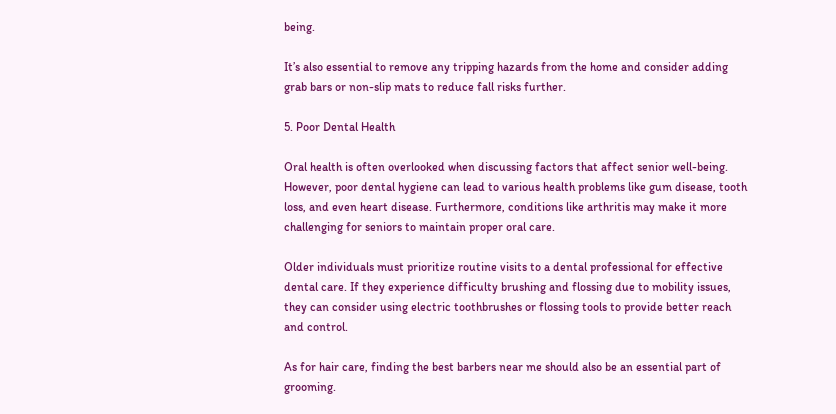being.

It’s also essential to remove any tripping hazards from the home and consider adding grab bars or non-slip mats to reduce fall risks further.

5. Poor Dental Health

Oral health is often overlooked when discussing factors that affect senior well-being. However, poor dental hygiene can lead to various health problems like gum disease, tooth loss, and even heart disease. Furthermore, conditions like arthritis may make it more challenging for seniors to maintain proper oral care.

Older individuals must prioritize routine visits to a dental professional for effective dental care. If they experience difficulty brushing and flossing due to mobility issues, they can consider using electric toothbrushes or flossing tools to provide better reach and control.

As for hair care, finding the best barbers near me should also be an essential part of grooming.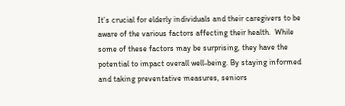It’s crucial for elderly individuals and their caregivers to be aware of the various factors affecting their health.  While some of these factors may be surprising, they have the potential to impact overall well-being. By staying informed and taking preventative measures, seniors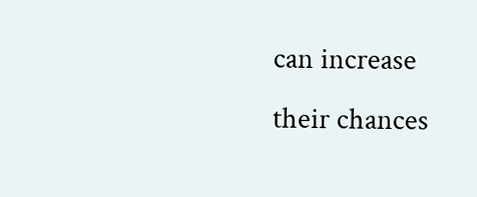can increase their chances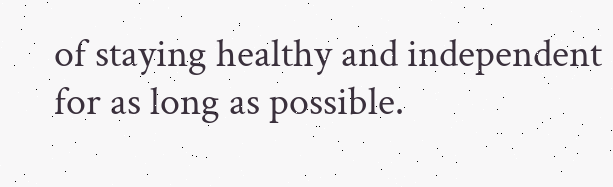of staying healthy and independent for as long as possible.